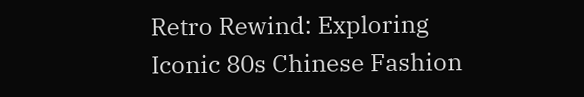Retro Rewind: Exploring Iconic 80s Chinese Fashion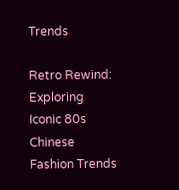Trends

Retro Rewind: Exploring Iconic 80s Chinese Fashion Trends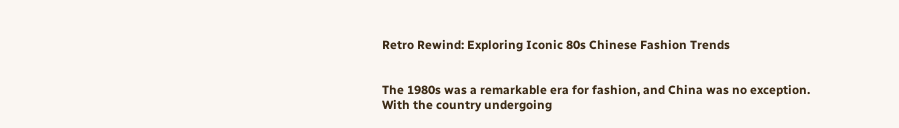Retro Rewind: Exploring Iconic 80s Chinese Fashion Trends


The 1980s was a remarkable era for fashion, and China was no exception. With the country undergoing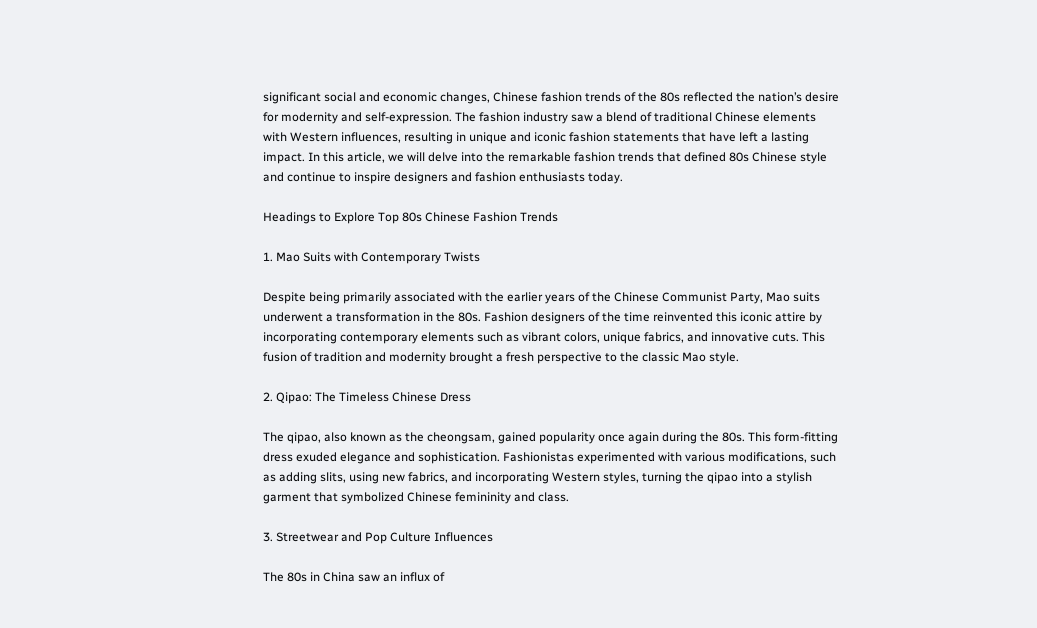significant social and economic changes, Chinese fashion trends of the 80s reflected the nation’s desire for modernity and self-expression. The fashion industry saw a blend of traditional Chinese elements with Western influences, resulting in unique and iconic fashion statements that have left a lasting impact. In this article, we will delve into the remarkable fashion trends that defined 80s Chinese style and continue to inspire designers and fashion enthusiasts today.

Headings to Explore Top 80s Chinese Fashion Trends

1. Mao Suits with Contemporary Twists

Despite being primarily associated with the earlier years of the Chinese Communist Party, Mao suits underwent a transformation in the 80s. Fashion designers of the time reinvented this iconic attire by incorporating contemporary elements such as vibrant colors, unique fabrics, and innovative cuts. This fusion of tradition and modernity brought a fresh perspective to the classic Mao style.

2. Qipao: The Timeless Chinese Dress

The qipao, also known as the cheongsam, gained popularity once again during the 80s. This form-fitting dress exuded elegance and sophistication. Fashionistas experimented with various modifications, such as adding slits, using new fabrics, and incorporating Western styles, turning the qipao into a stylish garment that symbolized Chinese femininity and class.

3. Streetwear and Pop Culture Influences

The 80s in China saw an influx of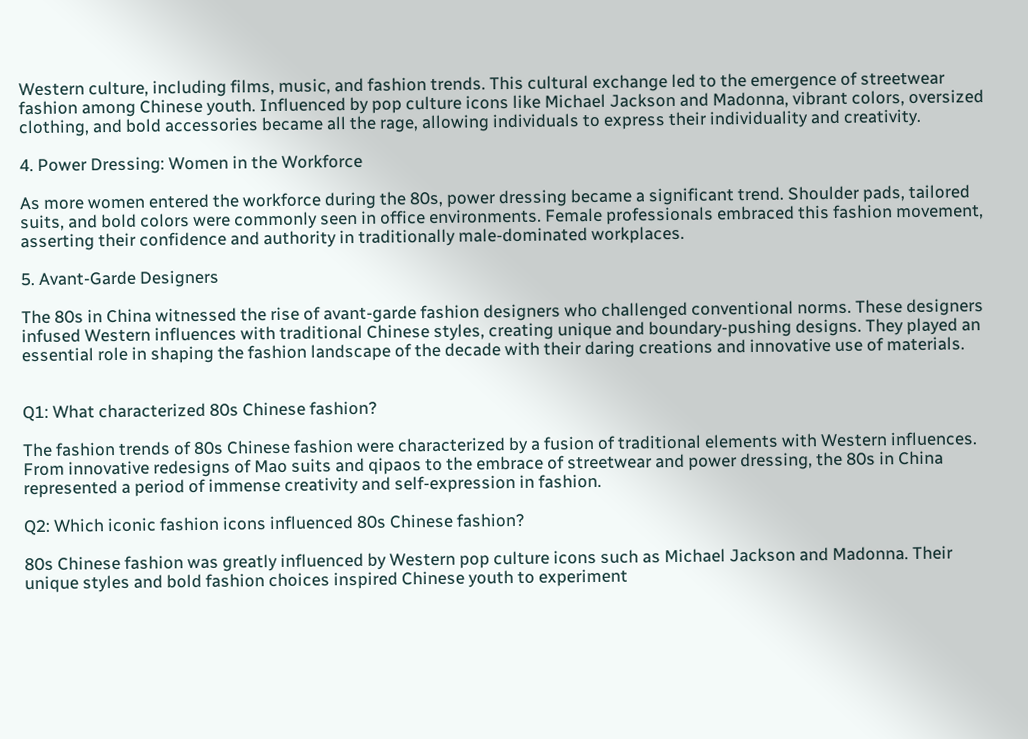Western culture, including films, music, and fashion trends. This cultural exchange led to the emergence of streetwear fashion among Chinese youth. Influenced by pop culture icons like Michael Jackson and Madonna, vibrant colors, oversized clothing, and bold accessories became all the rage, allowing individuals to express their individuality and creativity.

4. Power Dressing: Women in the Workforce

As more women entered the workforce during the 80s, power dressing became a significant trend. Shoulder pads, tailored suits, and bold colors were commonly seen in office environments. Female professionals embraced this fashion movement, asserting their confidence and authority in traditionally male-dominated workplaces.

5. Avant-Garde Designers

The 80s in China witnessed the rise of avant-garde fashion designers who challenged conventional norms. These designers infused Western influences with traditional Chinese styles, creating unique and boundary-pushing designs. They played an essential role in shaping the fashion landscape of the decade with their daring creations and innovative use of materials.


Q1: What characterized 80s Chinese fashion?

The fashion trends of 80s Chinese fashion were characterized by a fusion of traditional elements with Western influences. From innovative redesigns of Mao suits and qipaos to the embrace of streetwear and power dressing, the 80s in China represented a period of immense creativity and self-expression in fashion.

Q2: Which iconic fashion icons influenced 80s Chinese fashion?

80s Chinese fashion was greatly influenced by Western pop culture icons such as Michael Jackson and Madonna. Their unique styles and bold fashion choices inspired Chinese youth to experiment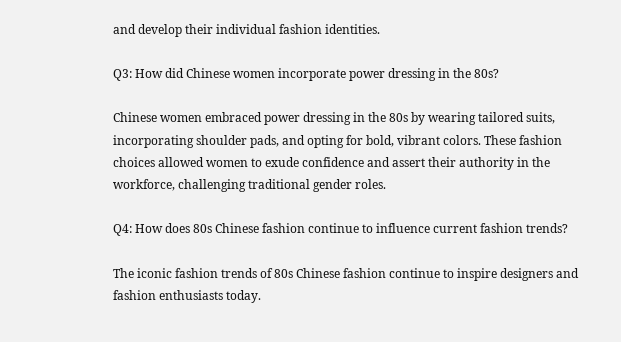and develop their individual fashion identities.

Q3: How did Chinese women incorporate power dressing in the 80s?

Chinese women embraced power dressing in the 80s by wearing tailored suits, incorporating shoulder pads, and opting for bold, vibrant colors. These fashion choices allowed women to exude confidence and assert their authority in the workforce, challenging traditional gender roles.

Q4: How does 80s Chinese fashion continue to influence current fashion trends?

The iconic fashion trends of 80s Chinese fashion continue to inspire designers and fashion enthusiasts today.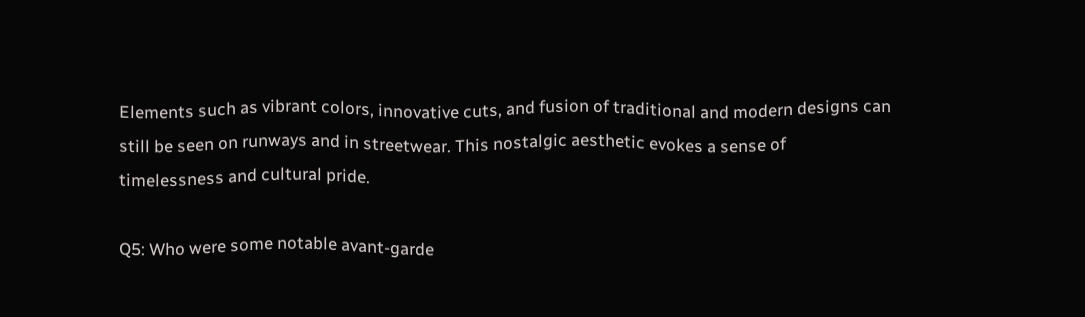Elements such as vibrant colors, innovative cuts, and fusion of traditional and modern designs can still be seen on runways and in streetwear. This nostalgic aesthetic evokes a sense of timelessness and cultural pride.

Q5: Who were some notable avant-garde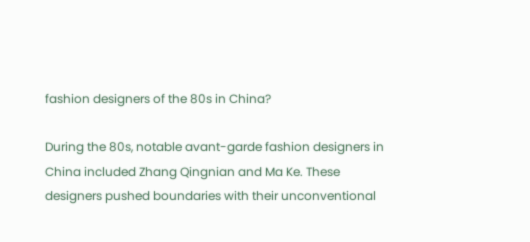fashion designers of the 80s in China?

During the 80s, notable avant-garde fashion designers in China included Zhang Qingnian and Ma Ke. These designers pushed boundaries with their unconventional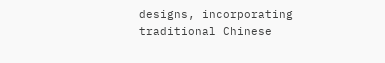designs, incorporating traditional Chinese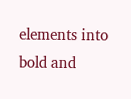elements into bold and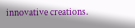innovative creations.